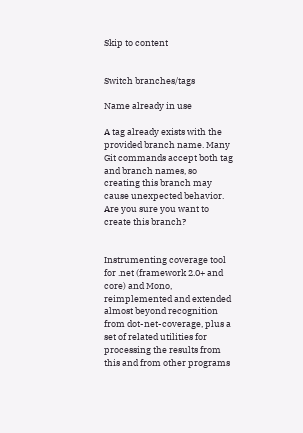Skip to content


Switch branches/tags

Name already in use

A tag already exists with the provided branch name. Many Git commands accept both tag and branch names, so creating this branch may cause unexpected behavior. Are you sure you want to create this branch?


Instrumenting coverage tool for .net (framework 2.0+ and core) and Mono, reimplemented and extended almost beyond recognition from dot-net-coverage, plus a set of related utilities for processing the results from this and from other programs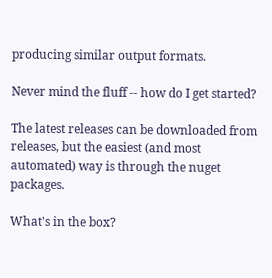producing similar output formats.

Never mind the fluff -- how do I get started?

The latest releases can be downloaded from releases, but the easiest (and most automated) way is through the nuget packages.

What's in the box?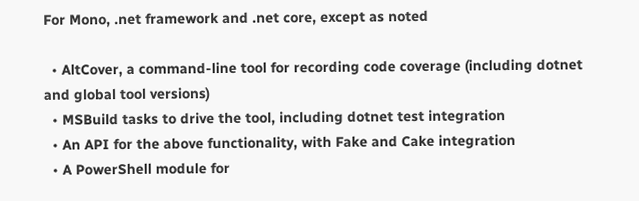For Mono, .net framework and .net core, except as noted

  • AltCover, a command-line tool for recording code coverage (including dotnet and global tool versions)
  • MSBuild tasks to drive the tool, including dotnet test integration
  • An API for the above functionality, with Fake and Cake integration
  • A PowerShell module for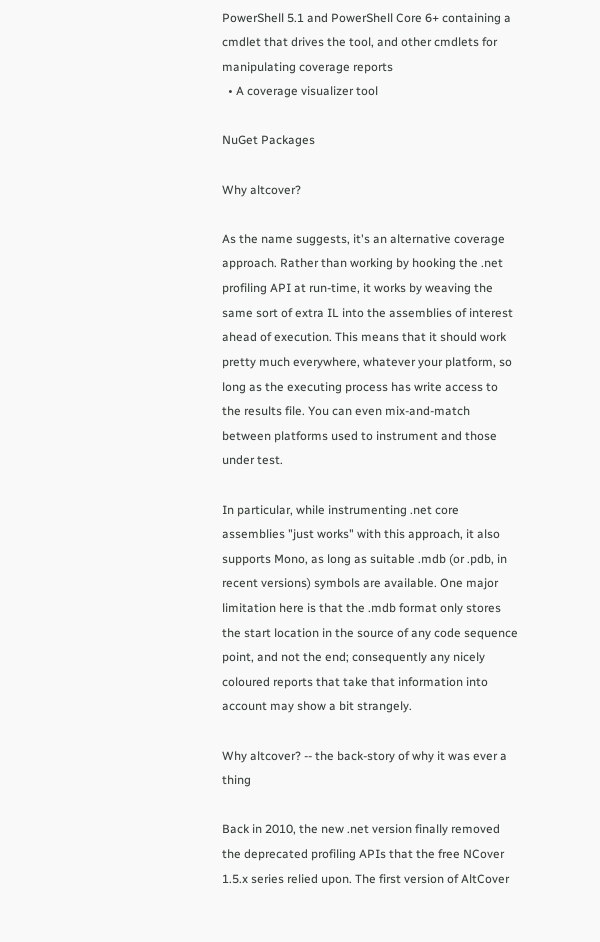PowerShell 5.1 and PowerShell Core 6+ containing a cmdlet that drives the tool, and other cmdlets for manipulating coverage reports
  • A coverage visualizer tool

NuGet Packages

Why altcover?

As the name suggests, it's an alternative coverage approach. Rather than working by hooking the .net profiling API at run-time, it works by weaving the same sort of extra IL into the assemblies of interest ahead of execution. This means that it should work pretty much everywhere, whatever your platform, so long as the executing process has write access to the results file. You can even mix-and-match between platforms used to instrument and those under test.

In particular, while instrumenting .net core assemblies "just works" with this approach, it also supports Mono, as long as suitable .mdb (or .pdb, in recent versions) symbols are available. One major limitation here is that the .mdb format only stores the start location in the source of any code sequence point, and not the end; consequently any nicely coloured reports that take that information into account may show a bit strangely.

Why altcover? -- the back-story of why it was ever a thing

Back in 2010, the new .net version finally removed the deprecated profiling APIs that the free NCover 1.5.x series relied upon. The first version of AltCover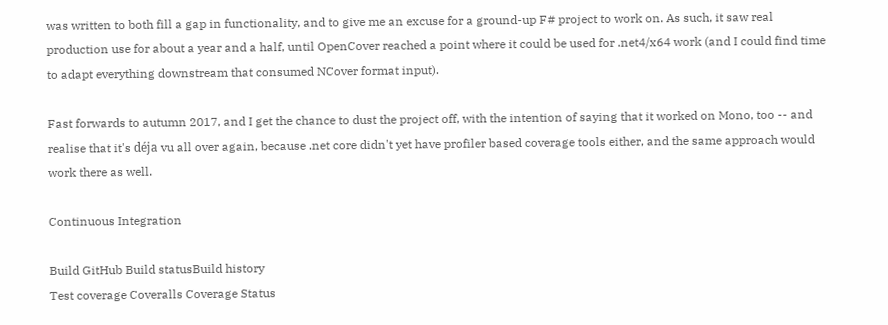was written to both fill a gap in functionality, and to give me an excuse for a ground-up F# project to work on. As such, it saw real production use for about a year and a half, until OpenCover reached a point where it could be used for .net4/x64 work (and I could find time to adapt everything downstream that consumed NCover format input).

Fast forwards to autumn 2017, and I get the chance to dust the project off, with the intention of saying that it worked on Mono, too -- and realise that it's déja vu all over again, because .net core didn't yet have profiler based coverage tools either, and the same approach would work there as well.

Continuous Integration

Build GitHub Build statusBuild history
Test coverage Coveralls Coverage Status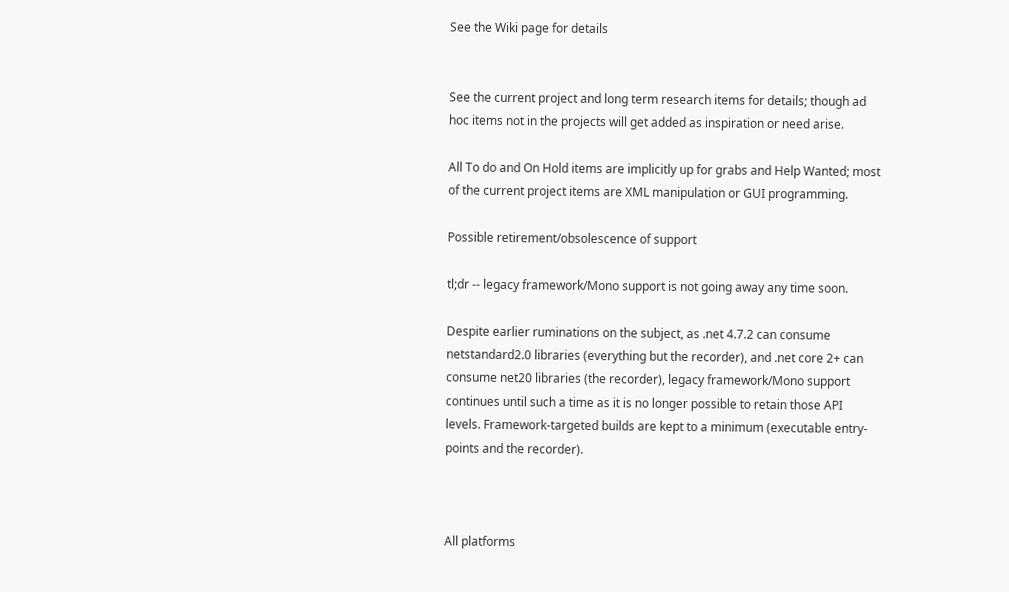See the Wiki page for details


See the current project and long term research items for details; though ad hoc items not in the projects will get added as inspiration or need arise.

All To do and On Hold items are implicitly up for grabs and Help Wanted; most of the current project items are XML manipulation or GUI programming.

Possible retirement/obsolescence of support

tl;dr -- legacy framework/Mono support is not going away any time soon.

Despite earlier ruminations on the subject, as .net 4.7.2 can consume netstandard2.0 libraries (everything but the recorder), and .net core 2+ can consume net20 libraries (the recorder), legacy framework/Mono support continues until such a time as it is no longer possible to retain those API levels. Framework-targeted builds are kept to a minimum (executable entry-points and the recorder).



All platforms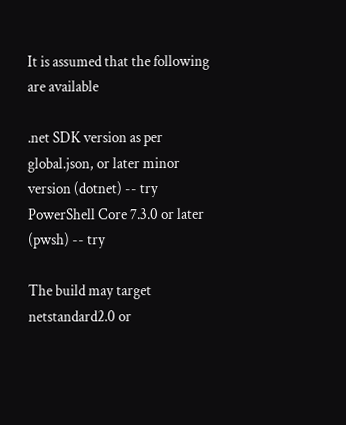It is assumed that the following are available

.net SDK version as per global.json, or later minor version (dotnet) -- try
PowerShell Core 7.3.0 or later (pwsh) -- try

The build may target netstandard2.0 or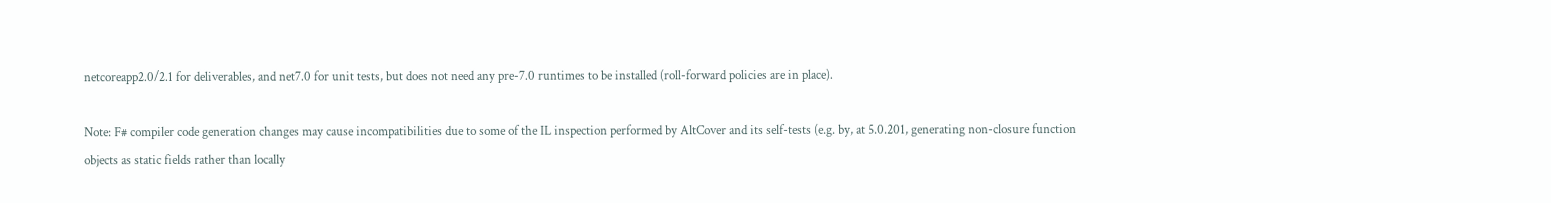netcoreapp2.0/2.1 for deliverables, and net7.0 for unit tests, but does not need any pre-7.0 runtimes to be installed (roll-forward policies are in place).

Note: F# compiler code generation changes may cause incompatibilities due to some of the IL inspection performed by AltCover and its self-tests (e.g. by, at 5.0.201, generating non-closure function objects as static fields rather than locally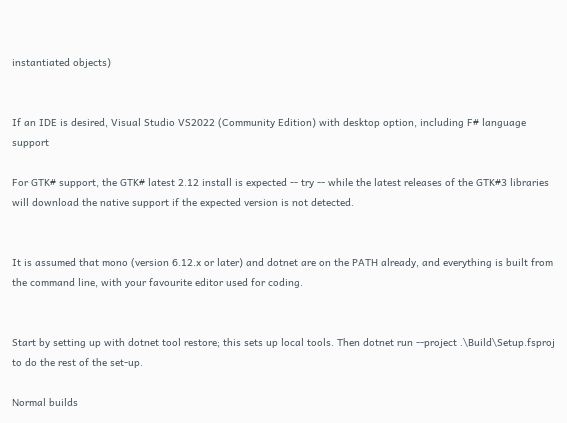instantiated objects)


If an IDE is desired, Visual Studio VS2022 (Community Edition) with desktop option, including F# language support

For GTK# support, the GTK# latest 2.12 install is expected -- try -- while the latest releases of the GTK#3 libraries will download the native support if the expected version is not detected.


It is assumed that mono (version 6.12.x or later) and dotnet are on the PATH already, and everything is built from the command line, with your favourite editor used for coding.


Start by setting up with dotnet tool restore; this sets up local tools. Then dotnet run --project .\Build\Setup.fsproj to do the rest of the set-up.

Normal builds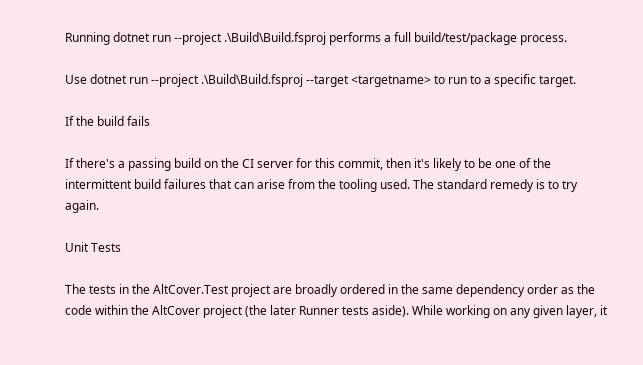Running dotnet run --project .\Build\Build.fsproj performs a full build/test/package process.

Use dotnet run --project .\Build\Build.fsproj --target <targetname> to run to a specific target.

If the build fails

If there's a passing build on the CI server for this commit, then it's likely to be one of the intermittent build failures that can arise from the tooling used. The standard remedy is to try again.

Unit Tests

The tests in the AltCover.Test project are broadly ordered in the same dependency order as the code within the AltCover project (the later Runner tests aside). While working on any given layer, it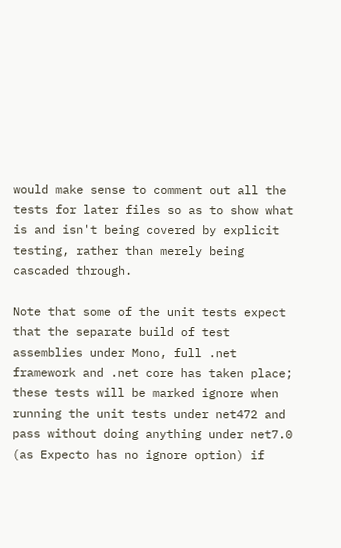would make sense to comment out all the tests for later files so as to show what is and isn't being covered by explicit testing, rather than merely being cascaded through.

Note that some of the unit tests expect that the separate build of test assemblies under Mono, full .net framework and .net core has taken place; these tests will be marked ignore when running the unit tests under net472 and pass without doing anything under net7.0 (as Expecto has no ignore option) if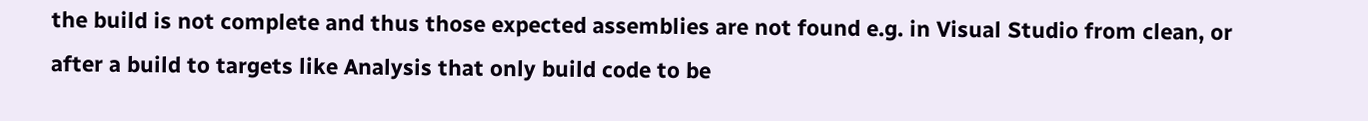the build is not complete and thus those expected assemblies are not found e.g. in Visual Studio from clean, or after a build to targets like Analysis that only build code to be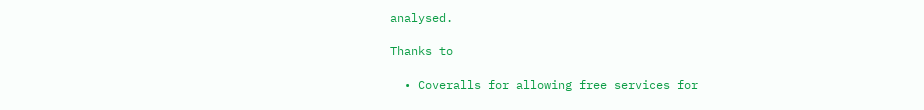analysed.

Thanks to

  • Coveralls for allowing free services for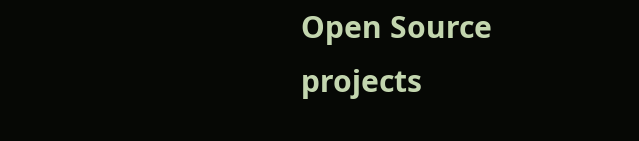Open Source projects